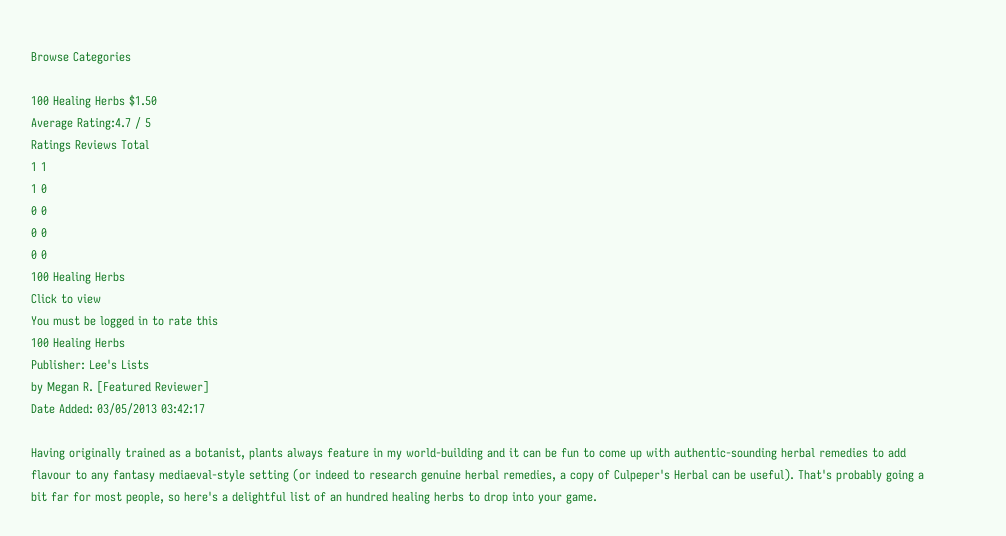Browse Categories

100 Healing Herbs $1.50
Average Rating:4.7 / 5
Ratings Reviews Total
1 1
1 0
0 0
0 0
0 0
100 Healing Herbs
Click to view
You must be logged in to rate this
100 Healing Herbs
Publisher: Lee's Lists
by Megan R. [Featured Reviewer]
Date Added: 03/05/2013 03:42:17

Having originally trained as a botanist, plants always feature in my world-building and it can be fun to come up with authentic-sounding herbal remedies to add flavour to any fantasy mediaeval-style setting (or indeed to research genuine herbal remedies, a copy of Culpeper's Herbal can be useful). That's probably going a bit far for most people, so here's a delightful list of an hundred healing herbs to drop into your game.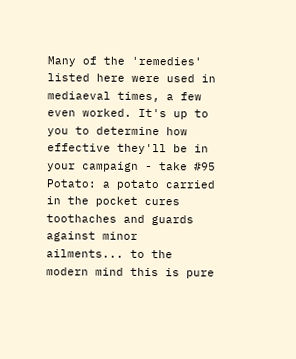Many of the 'remedies' listed here were used in mediaeval times, a few even worked. It's up to you to determine how effective they'll be in your campaign - take #95 Potato: a potato carried in the pocket cures toothaches and guards against minor ailments... to the modern mind this is pure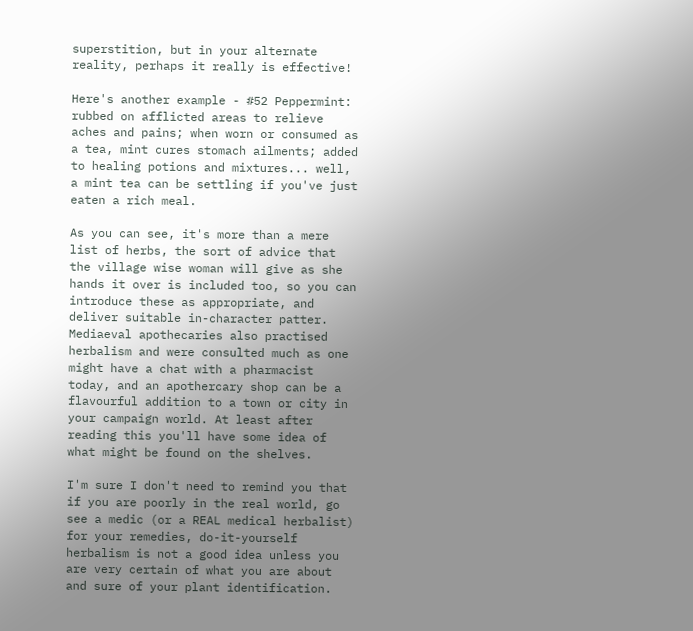superstition, but in your alternate reality, perhaps it really is effective!

Here's another example - #52 Peppermint: rubbed on afflicted areas to relieve aches and pains; when worn or consumed as a tea, mint cures stomach ailments; added to healing potions and mixtures... well, a mint tea can be settling if you've just eaten a rich meal.

As you can see, it's more than a mere list of herbs, the sort of advice that the village wise woman will give as she hands it over is included too, so you can introduce these as appropriate, and deliver suitable in-character patter. Mediaeval apothecaries also practised herbalism and were consulted much as one might have a chat with a pharmacist today, and an apothercary shop can be a flavourful addition to a town or city in your campaign world. At least after reading this you'll have some idea of what might be found on the shelves.

I'm sure I don't need to remind you that if you are poorly in the real world, go see a medic (or a REAL medical herbalist) for your remedies, do-it-yourself herbalism is not a good idea unless you are very certain of what you are about and sure of your plant identification.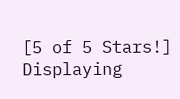[5 of 5 Stars!]
Displaying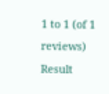1 to 1 (of 1 reviews) Result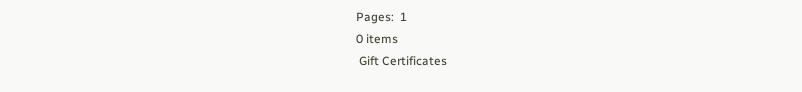Pages:  1
0 items
 Gift Certificates